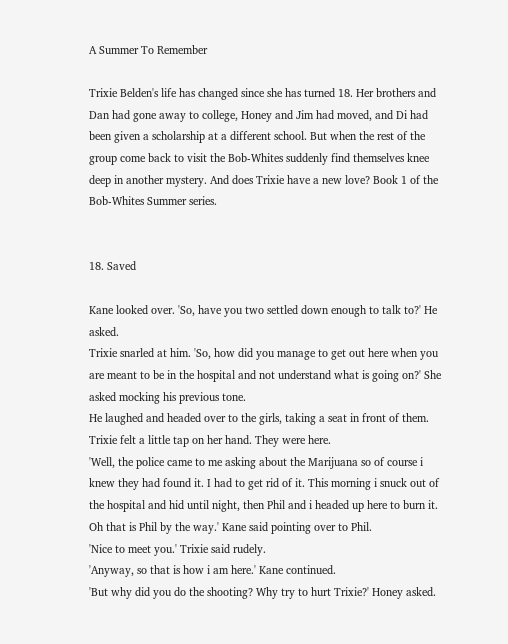A Summer To Remember

Trixie Belden's life has changed since she has turned 18. Her brothers and Dan had gone away to college, Honey and Jim had moved, and Di had been given a scholarship at a different school. But when the rest of the group come back to visit the Bob-Whites suddenly find themselves knee deep in another mystery. And does Trixie have a new love? Book 1 of the Bob-Whites Summer series.


18. Saved

Kane looked over. 'So, have you two settled down enough to talk to?' He asked.
Trixie snarled at him. 'So, how did you manage to get out here when you are meant to be in the hospital and not understand what is going on?' She asked mocking his previous tone.
He laughed and headed over to the girls, taking a seat in front of them.
Trixie felt a little tap on her hand. They were here.
'Well, the police came to me asking about the Marijuana so of course i knew they had found it. I had to get rid of it. This morning i snuck out of the hospital and hid until night, then Phil and i headed up here to burn it. Oh that is Phil by the way.' Kane said pointing over to Phil.
'Nice to meet you.' Trixie said rudely.
'Anyway, so that is how i am here.' Kane continued.
'But why did you do the shooting? Why try to hurt Trixie?' Honey asked.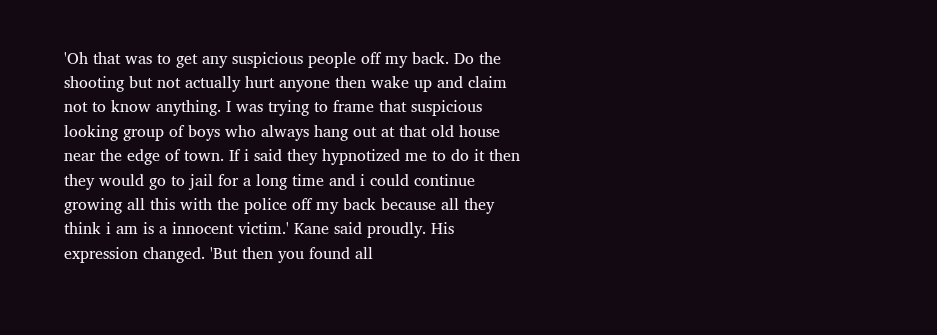'Oh that was to get any suspicious people off my back. Do the shooting but not actually hurt anyone then wake up and claim not to know anything. I was trying to frame that suspicious looking group of boys who always hang out at that old house near the edge of town. If i said they hypnotized me to do it then they would go to jail for a long time and i could continue growing all this with the police off my back because all they think i am is a innocent victim.' Kane said proudly. His expression changed. 'But then you found all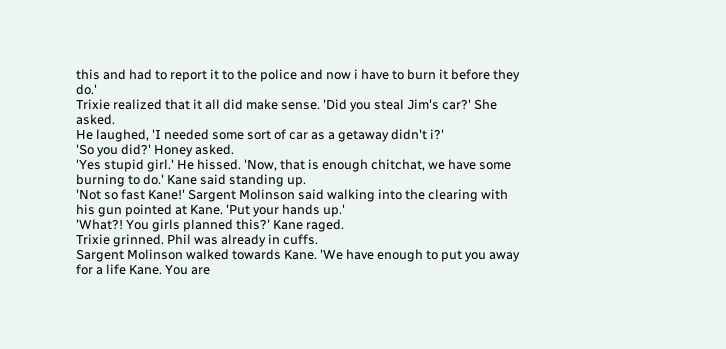this and had to report it to the police and now i have to burn it before they do.'
Trixie realized that it all did make sense. 'Did you steal Jim's car?' She asked.
He laughed, 'I needed some sort of car as a getaway didn't i?'
'So you did?' Honey asked.
'Yes stupid girl.' He hissed. 'Now, that is enough chitchat, we have some burning to do.' Kane said standing up.
'Not so fast Kane!' Sargent Molinson said walking into the clearing with his gun pointed at Kane. 'Put your hands up.'
'What?! You girls planned this?' Kane raged.
Trixie grinned. Phil was already in cuffs.
Sargent Molinson walked towards Kane. 'We have enough to put you away for a life Kane. You are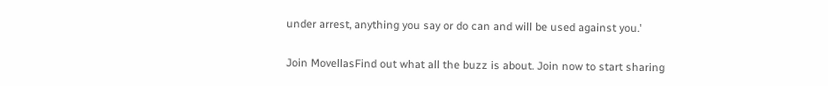under arrest, anything you say or do can and will be used against you.'

Join MovellasFind out what all the buzz is about. Join now to start sharing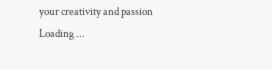your creativity and passion
Loading ...